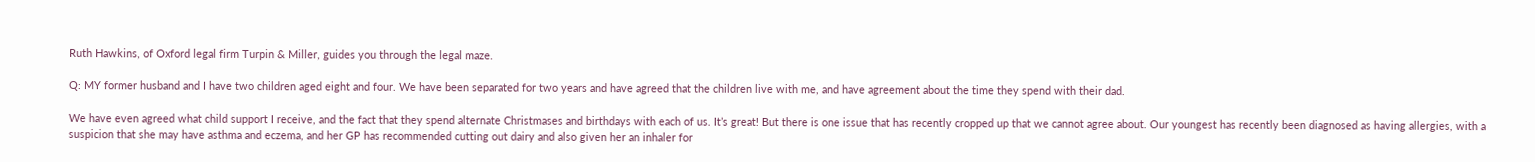Ruth Hawkins, of Oxford legal firm Turpin & Miller, guides you through the legal maze.

Q: MY former husband and I have two children aged eight and four. We have been separated for two years and have agreed that the children live with me, and have agreement about the time they spend with their dad.

We have even agreed what child support I receive, and the fact that they spend alternate Christmases and birthdays with each of us. It’s great! But there is one issue that has recently cropped up that we cannot agree about. Our youngest has recently been diagnosed as having allergies, with a suspicion that she may have asthma and eczema, and her GP has recommended cutting out dairy and also given her an inhaler for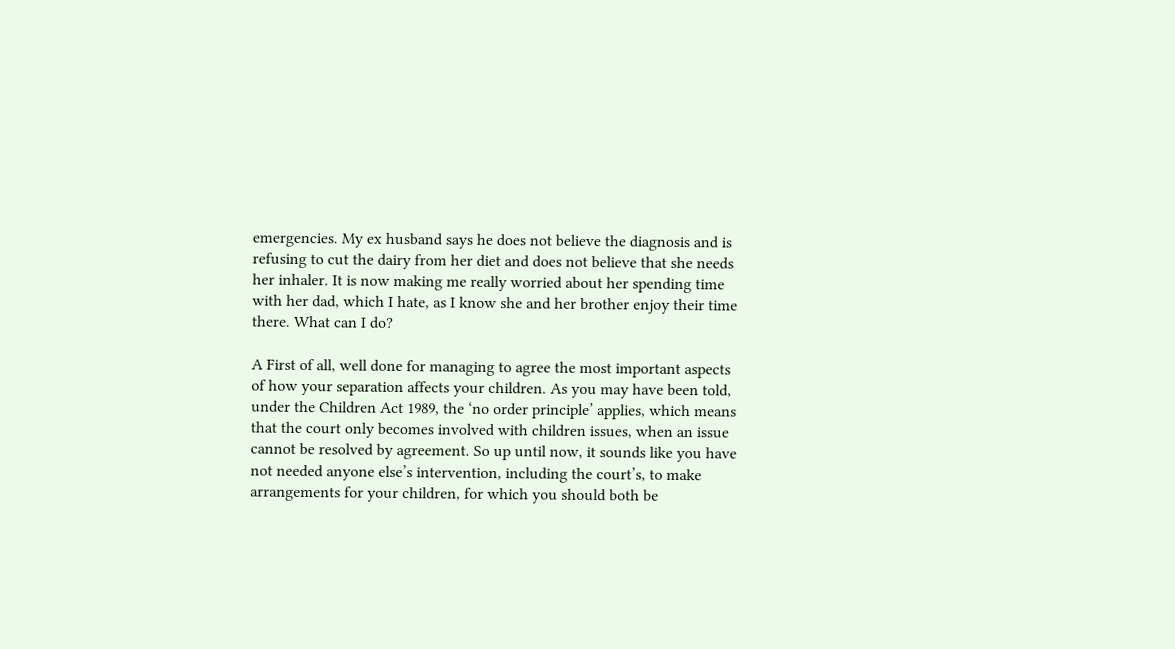emergencies. My ex husband says he does not believe the diagnosis and is refusing to cut the dairy from her diet and does not believe that she needs her inhaler. It is now making me really worried about her spending time with her dad, which I hate, as I know she and her brother enjoy their time there. What can I do?

A First of all, well done for managing to agree the most important aspects of how your separation affects your children. As you may have been told, under the Children Act 1989, the ‘no order principle’ applies, which means that the court only becomes involved with children issues, when an issue cannot be resolved by agreement. So up until now, it sounds like you have not needed anyone else’s intervention, including the court’s, to make arrangements for your children, for which you should both be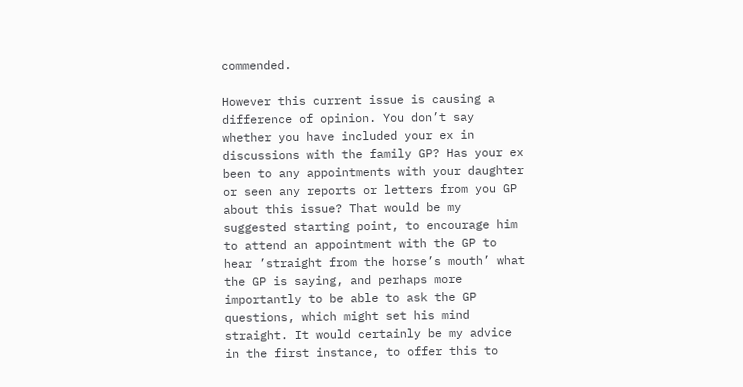commended.

However this current issue is causing a difference of opinion. You don’t say whether you have included your ex in discussions with the family GP? Has your ex been to any appointments with your daughter or seen any reports or letters from you GP about this issue? That would be my suggested starting point, to encourage him to attend an appointment with the GP to hear ’straight from the horse’s mouth’ what the GP is saying, and perhaps more importantly to be able to ask the GP questions, which might set his mind straight. It would certainly be my advice in the first instance, to offer this to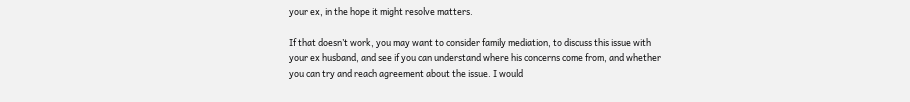your ex, in the hope it might resolve matters.

If that doesn’t work, you may want to consider family mediation, to discuss this issue with your ex husband, and see if you can understand where his concerns come from, and whether you can try and reach agreement about the issue. I would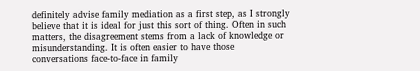definitely advise family mediation as a first step, as I strongly believe that it is ideal for just this sort of thing. Often in such matters, the disagreement stems from a lack of knowledge or misunderstanding. It is often easier to have those conversations face-to-face in family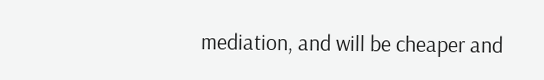mediation, and will be cheaper and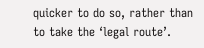quicker to do so, rather than to take the ‘legal route’.